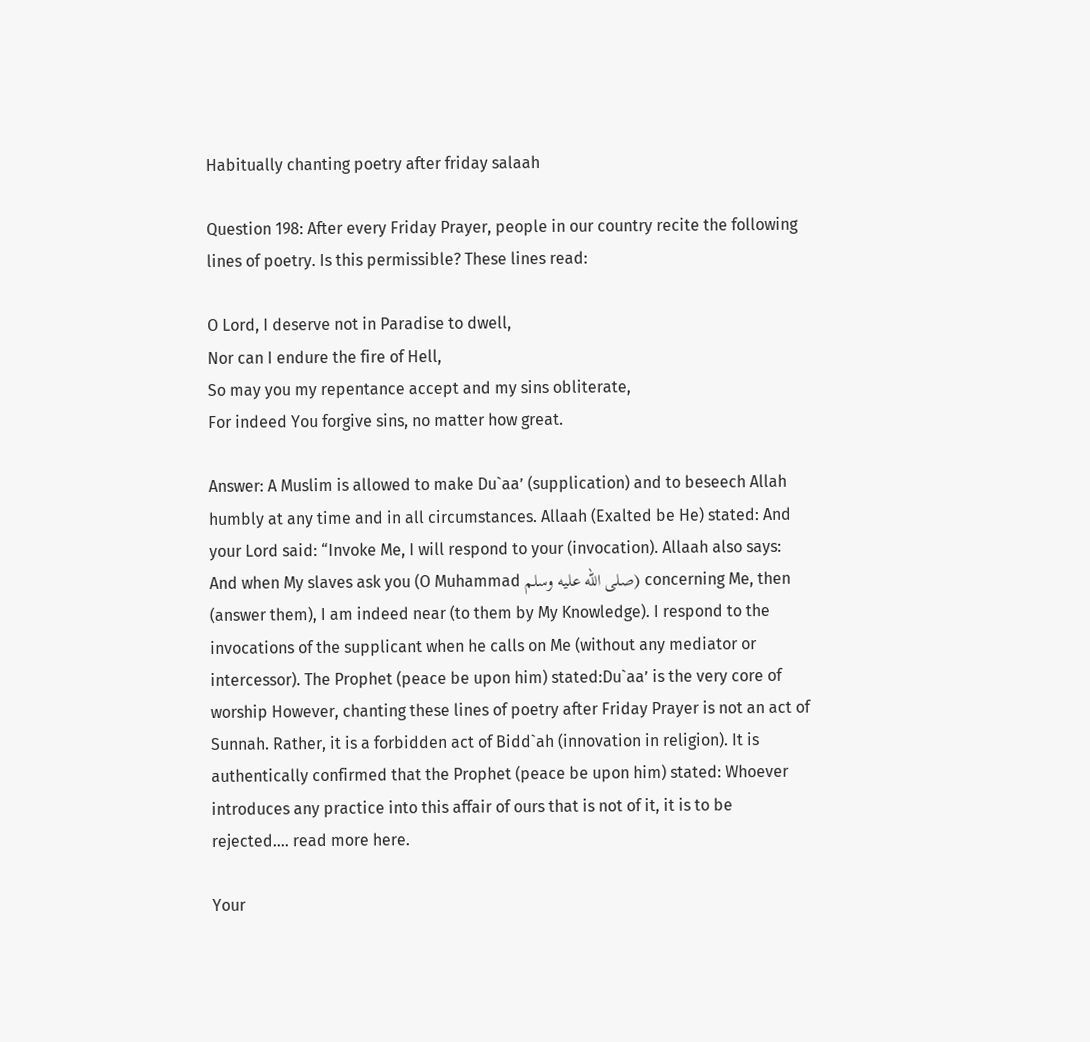Habitually chanting poetry after friday salaah

Question 198: After every Friday Prayer, people in our country recite the following lines of poetry. Is this permissible? These lines read:

O Lord, I deserve not in Paradise to dwell,
Nor can I endure the fire of Hell,
So may you my repentance accept and my sins obliterate,
For indeed You forgive sins, no matter how great.

Answer: A Muslim is allowed to make Du`aa’ (supplication) and to beseech Allah humbly at any time and in all circumstances. Allaah (Exalted be He) stated: And your Lord said: “Invoke Me, I will respond to your (invocation). Allaah also says: And when My slaves ask you (O Muhammad صلى الله عليه وسلم) concerning Me, then (answer them), I am indeed near (to them by My Knowledge). I respond to the invocations of the supplicant when he calls on Me (without any mediator or intercessor). The Prophet (peace be upon him) stated:Du`aa’ is the very core of worship However, chanting these lines of poetry after Friday Prayer is not an act of Sunnah. Rather, it is a forbidden act of Bidd`ah (innovation in religion). It is authentically confirmed that the Prophet (peace be upon him) stated: Whoever introduces any practice into this affair of ours that is not of it, it is to be rejected.... read more here.

Your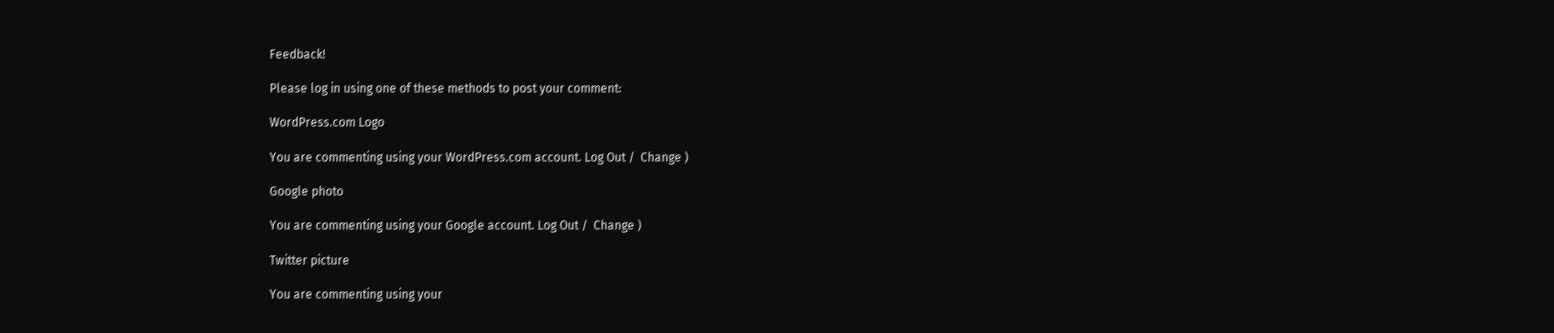Feedback!

Please log in using one of these methods to post your comment:

WordPress.com Logo

You are commenting using your WordPress.com account. Log Out /  Change )

Google photo

You are commenting using your Google account. Log Out /  Change )

Twitter picture

You are commenting using your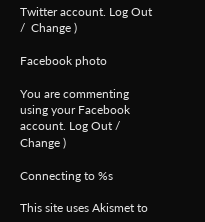Twitter account. Log Out /  Change )

Facebook photo

You are commenting using your Facebook account. Log Out /  Change )

Connecting to %s

This site uses Akismet to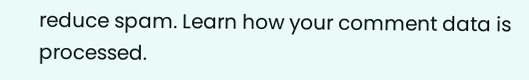reduce spam. Learn how your comment data is processed.